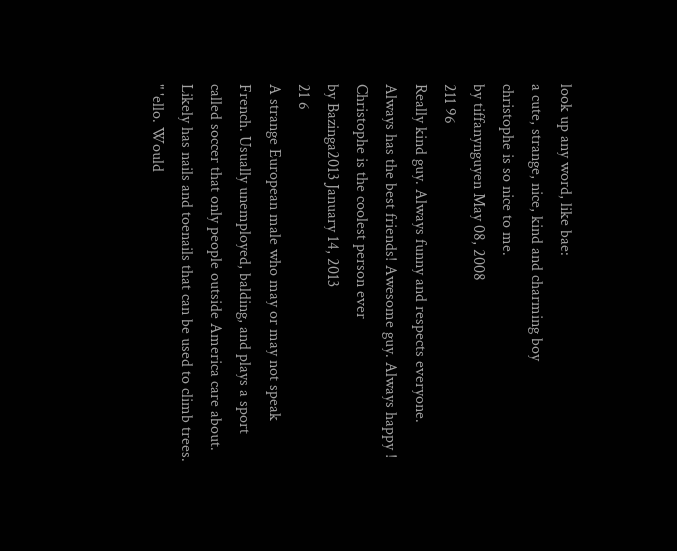look up any word, like bae:
a cute, strange, nice, kind and charming boy
christophe is so nice to me.
by tiffanynguyen May 08, 2008
211 96
Really kind guy. Always funny and respects everyone. Always has the best friends! Awesome guy. Always happy !
Christophe is the coolest person ever
by Bazinga2013 January 14, 2013
21 6
A strange European male who may or may not speak French. Usually unemployed, balding, and plays a sport called soccer that only people outside America care about. Likely has nails and toenails that can be used to climb trees.
" 'ello. Would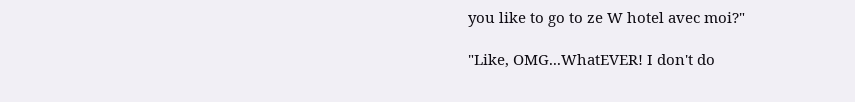you like to go to ze W hotel avec moi?"

"Like, OMG...WhatEVER! I don't do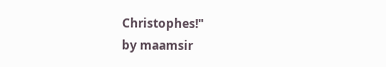Christophes!"
by maamsir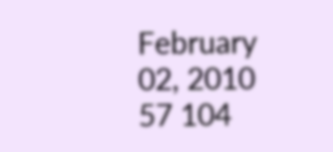February 02, 2010
57 104